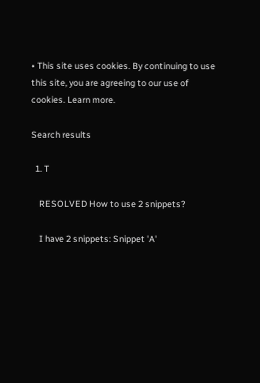• This site uses cookies. By continuing to use this site, you are agreeing to our use of cookies. Learn more.

Search results

  1. T

    RESOLVED How to use 2 snippets?

    I have 2 snippets: Snippet 'A'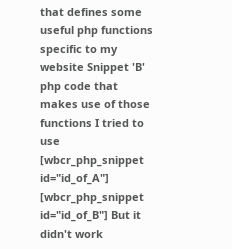that defines some useful php functions specific to my website Snippet 'B' php code that makes use of those functions I tried to use [wbcr_php_snippet id="id_of_A"] [wbcr_php_snippet id="id_of_B"] But it didn't work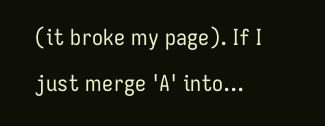(it broke my page). If I just merge 'A' into...